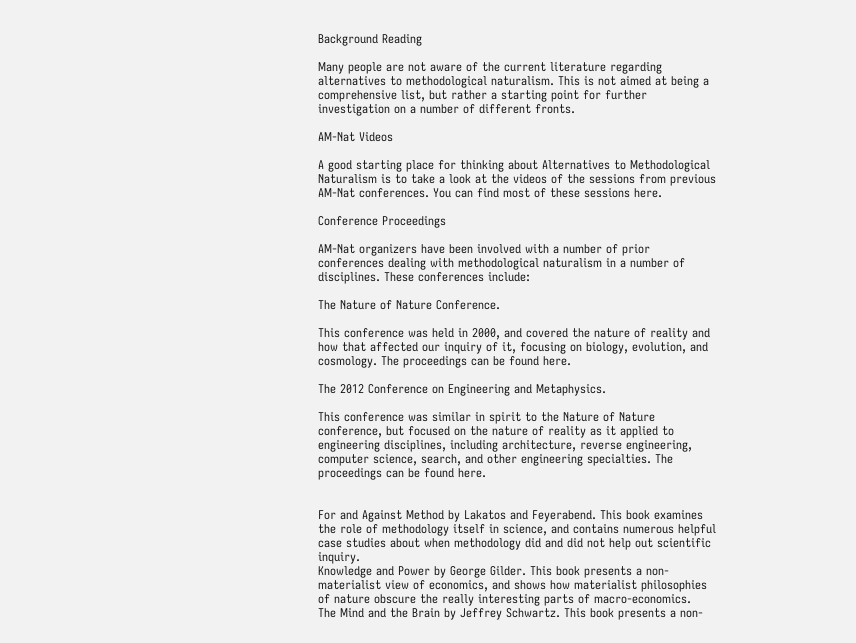Background Reading

Many people are not aware of the current literature regarding alternatives to methodological naturalism. This is not aimed at being a comprehensive list, but rather a starting point for further investigation on a number of different fronts.

AM-Nat Videos

A good starting place for thinking about Alternatives to Methodological Naturalism is to take a look at the videos of the sessions from previous AM-Nat conferences. You can find most of these sessions here.

Conference Proceedings

AM-Nat organizers have been involved with a number of prior conferences dealing with methodological naturalism in a number of disciplines. These conferences include:

The Nature of Nature Conference.

This conference was held in 2000, and covered the nature of reality and how that affected our inquiry of it, focusing on biology, evolution, and cosmology. The proceedings can be found here.

The 2012 Conference on Engineering and Metaphysics.

This conference was similar in spirit to the Nature of Nature conference, but focused on the nature of reality as it applied to engineering disciplines, including architecture, reverse engineering, computer science, search, and other engineering specialties. The proceedings can be found here.


For and Against Method by Lakatos and Feyerabend. This book examines the role of methodology itself in science, and contains numerous helpful case studies about when methodology did and did not help out scientific inquiry.
Knowledge and Power by George Gilder. This book presents a non-materialist view of economics, and shows how materialist philosophies of nature obscure the really interesting parts of macro-economics.
The Mind and the Brain by Jeffrey Schwartz. This book presents a non-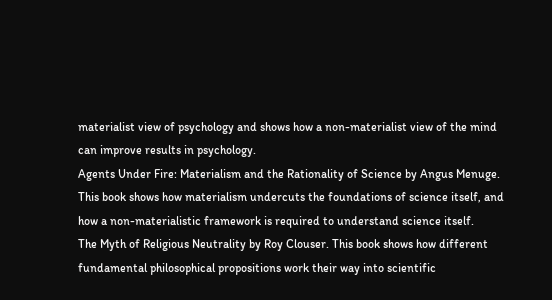materialist view of psychology and shows how a non-materialist view of the mind can improve results in psychology.
Agents Under Fire: Materialism and the Rationality of Science by Angus Menuge. This book shows how materialism undercuts the foundations of science itself, and how a non-materialistic framework is required to understand science itself.
The Myth of Religious Neutrality by Roy Clouser. This book shows how different fundamental philosophical propositions work their way into scientific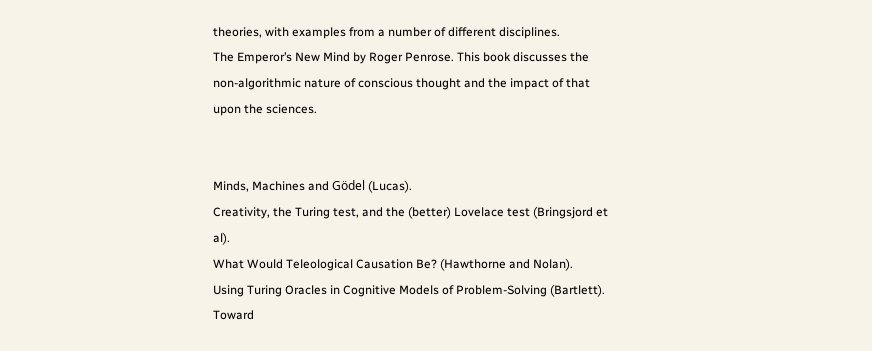theories, with examples from a number of different disciplines.
The Emperor’s New Mind by Roger Penrose. This book discusses the non-algorithmic nature of conscious thought and the impact of that upon the sciences.


Minds, Machines and Gödel (Lucas).
Creativity, the Turing test, and the (better) Lovelace test (Bringsjord et al).
What Would Teleological Causation Be? (Hawthorne and Nolan).
Using Turing Oracles in Cognitive Models of Problem-Solving (Bartlett).
Toward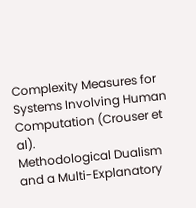Complexity Measures for Systems Involving Human Computation (Crouser et al).
Methodological Dualism and a Multi-Explanatory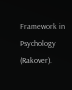Framework in Psychology (Rakover).